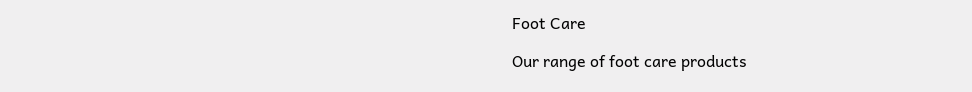Foot Care

Our range of foot care products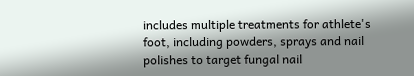includes multiple treatments for athlete's foot, including powders, sprays and nail polishes to target fungal nail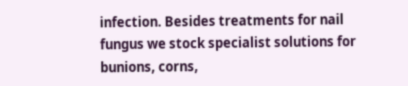infection. Besides treatments for nail fungus we stock specialist solutions for bunions, corns,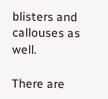blisters and callouses as well.

There are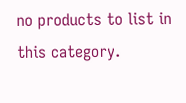no products to list in this category.